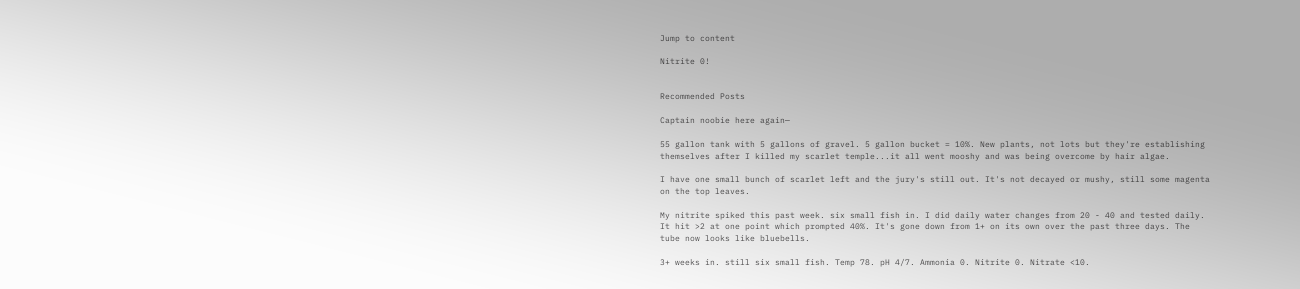Jump to content

Nitrite 0!


Recommended Posts

Captain noobie here again—

55 gallon tank with 5 gallons of gravel. 5 gallon bucket = 10%. New plants, not lots but they're establishing themselves after I killed my scarlet temple...it all went mooshy and was being overcome by hair algae.

I have one small bunch of scarlet left and the jury's still out. It's not decayed or mushy, still some magenta on the top leaves.

My nitrite spiked this past week. six small fish in. I did daily water changes from 20 - 40 and tested daily. It hit >2 at one point which prompted 40%. It's gone down from 1+ on its own over the past three days. The tube now looks like bluebells.

3+ weeks in. still six small fish. Temp 78. pH 4/7. Ammonia 0. Nitrite 0. Nitrate <10.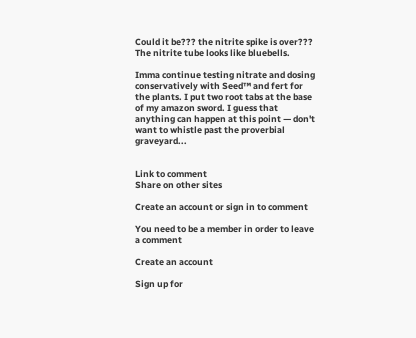Could it be??? the nitrite spike is over??? The nitrite tube looks like bluebells.

Imma continue testing nitrate and dosing conservatively with Seed™ and fert for the plants. I put two root tabs at the base of my amazon sword. I guess that anything can happen at this point — don't want to whistle past the proverbial graveyard...


Link to comment
Share on other sites

Create an account or sign in to comment

You need to be a member in order to leave a comment

Create an account

Sign up for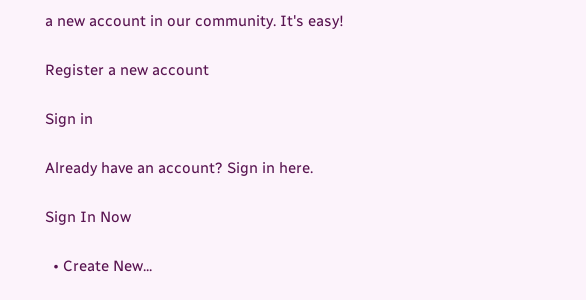a new account in our community. It's easy!

Register a new account

Sign in

Already have an account? Sign in here.

Sign In Now

  • Create New...